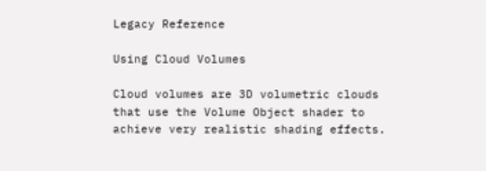Legacy Reference

Using Cloud Volumes

Cloud volumes are 3D volumetric clouds that use the Volume Object shader to achieve very realistic shading effects.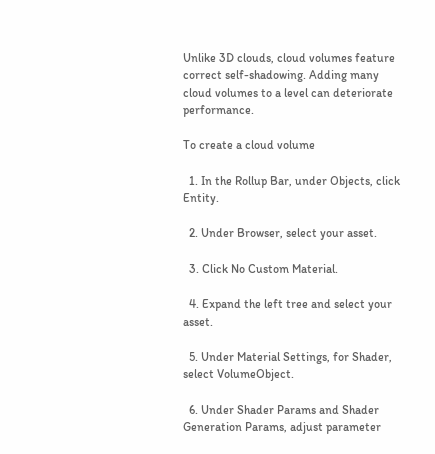Unlike 3D clouds, cloud volumes feature correct self-shadowing. Adding many cloud volumes to a level can deteriorate performance.

To create a cloud volume

  1. In the Rollup Bar, under Objects, click Entity.

  2. Under Browser, select your asset.

  3. Click No Custom Material.

  4. Expand the left tree and select your asset.

  5. Under Material Settings, for Shader, select VolumeObject.

  6. Under Shader Params and Shader Generation Params, adjust parameter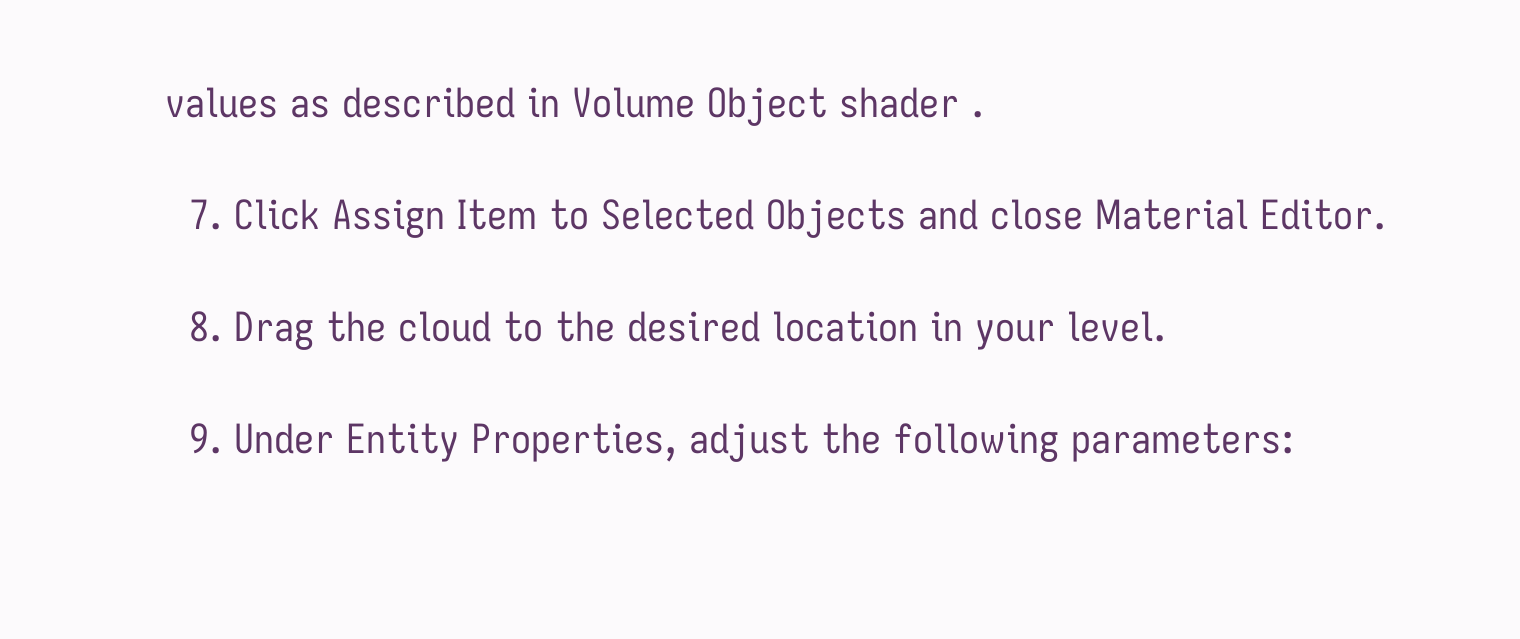values as described in Volume Object shader .

  7. Click Assign Item to Selected Objects and close Material Editor.

  8. Drag the cloud to the desired location in your level.

  9. Under Entity Properties, adjust the following parameters: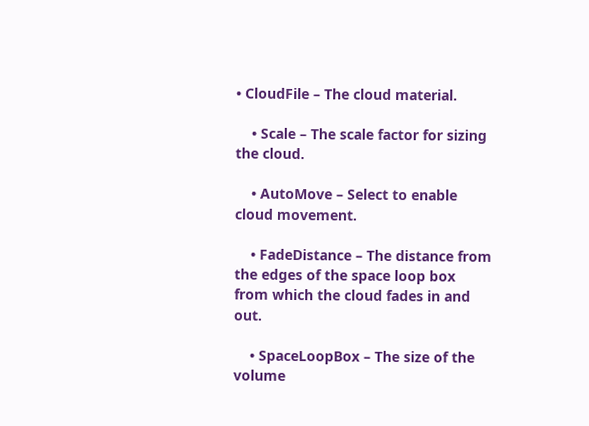• CloudFile – The cloud material.

    • Scale – The scale factor for sizing the cloud.

    • AutoMove – Select to enable cloud movement.

    • FadeDistance – The distance from the edges of the space loop box from which the cloud fades in and out.

    • SpaceLoopBox – The size of the volume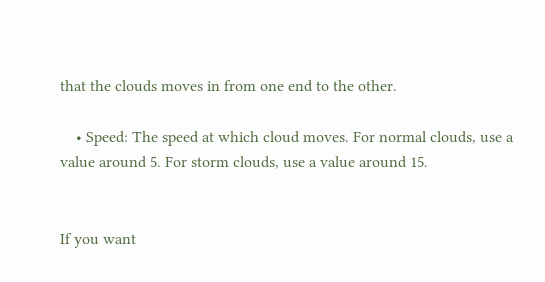that the clouds moves in from one end to the other.

    • Speed: The speed at which cloud moves. For normal clouds, use a value around 5. For storm clouds, use a value around 15.


If you want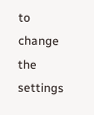to change the settings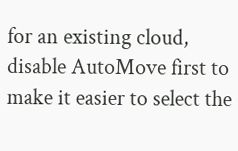for an existing cloud, disable AutoMove first to make it easier to select the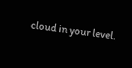cloud in your level.